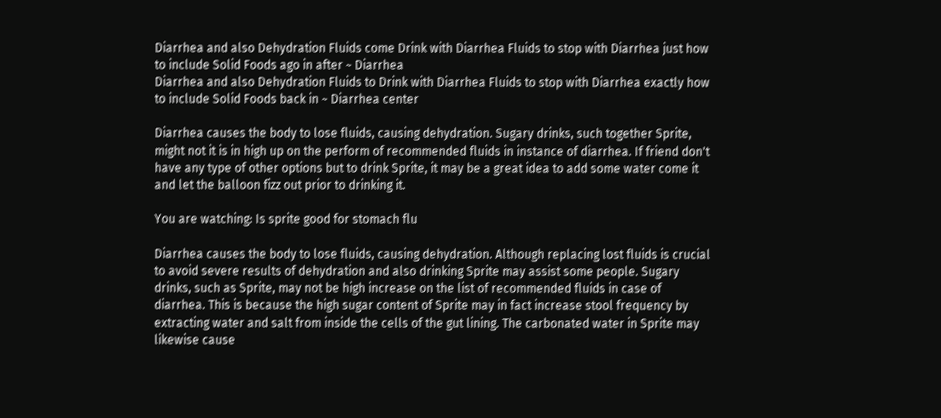Diarrhea and also Dehydration Fluids come Drink with Diarrhea Fluids to stop with Diarrhea just how to include Solid Foods ago in after ~ Diarrhea
Diarrhea and also Dehydration Fluids to Drink with Diarrhea Fluids to stop with Diarrhea exactly how to include Solid Foods back in ~ Diarrhea center

Diarrhea causes the body to lose fluids, causing dehydration. Sugary drinks, such together Sprite, might not it is in high up on the perform of recommended fluids in instance of diarrhea. If friend don't have any type of other options but to drink Sprite, it may be a great idea to add some water come it and let the balloon fizz out prior to drinking it.

You are watching: Is sprite good for stomach flu

Diarrhea causes the body to lose fluids, causing dehydration. Although replacing lost fluids is crucial to avoid severe results of dehydration and also drinking Sprite may assist some people. Sugary drinks, such as Sprite, may not be high increase on the list of recommended fluids in case of diarrhea. This is because the high sugar content of Sprite may in fact increase stool frequency by extracting water and salt from inside the cells of the gut lining. The carbonated water in Sprite may likewise cause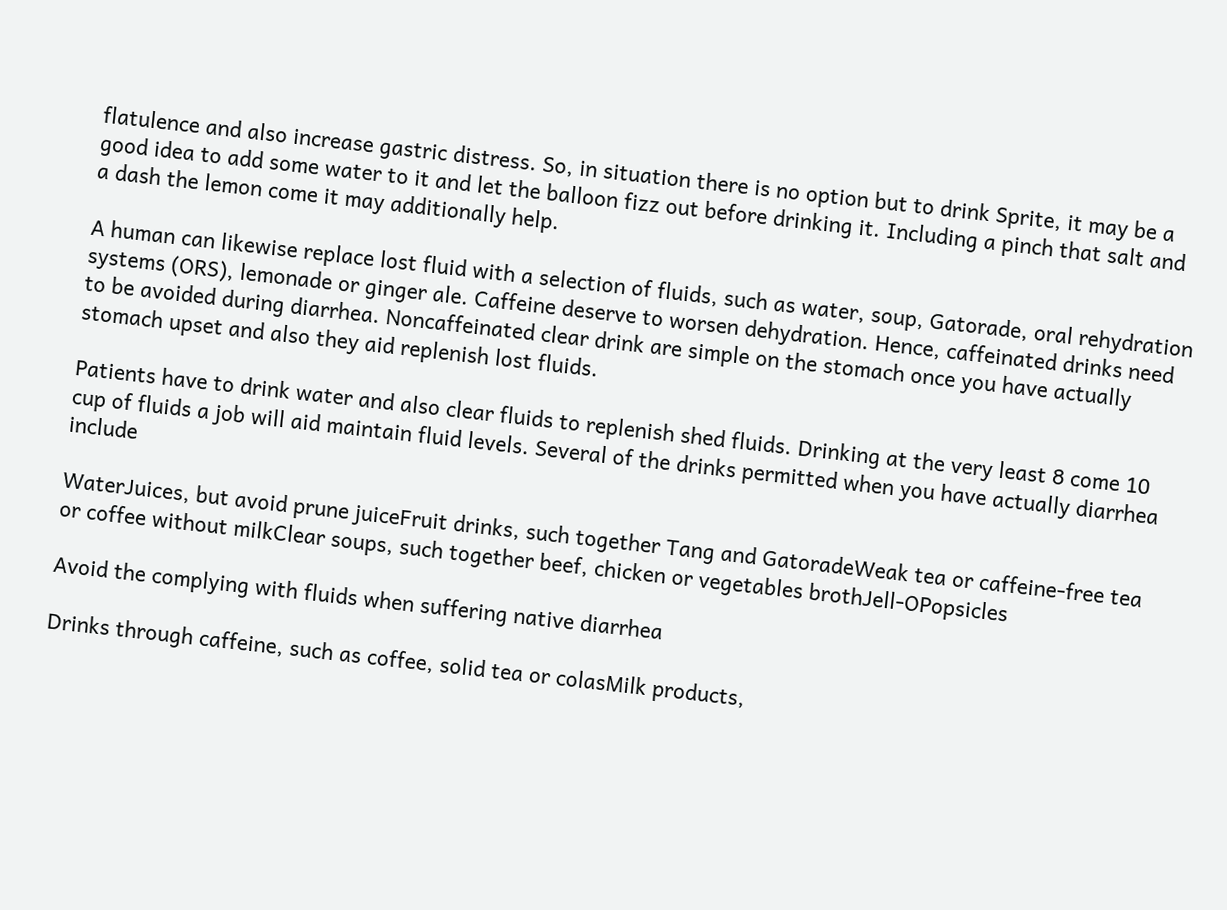flatulence and also increase gastric distress. So, in situation there is no option but to drink Sprite, it may be a good idea to add some water to it and let the balloon fizz out before drinking it. Including a pinch that salt and a dash the lemon come it may additionally help.

A human can likewise replace lost fluid with a selection of fluids, such as water, soup, Gatorade, oral rehydration systems (ORS), lemonade or ginger ale. Caffeine deserve to worsen dehydration. Hence, caffeinated drinks need to be avoided during diarrhea. Noncaffeinated clear drink are simple on the stomach once you have actually stomach upset and also they aid replenish lost fluids.

Patients have to drink water and also clear fluids to replenish shed fluids. Drinking at the very least 8 come 10 cup of fluids a job will aid maintain fluid levels. Several of the drinks permitted when you have actually diarrhea include

WaterJuices, but avoid prune juiceFruit drinks, such together Tang and GatoradeWeak tea or caffeine-free tea or coffee without milkClear soups, such together beef, chicken or vegetables brothJell-OPopsicles

Avoid the complying with fluids when suffering native diarrhea

Drinks through caffeine, such as coffee, solid tea or colasMilk products,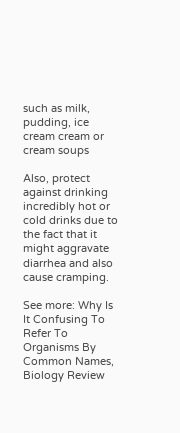such as milk, pudding, ice cream cream or cream soups

Also, protect against drinking incredibly hot or cold drinks due to the fact that it might aggravate diarrhea and also cause cramping.

See more: Why Is It Confusing To Refer To Organisms By Common Names, Biology Review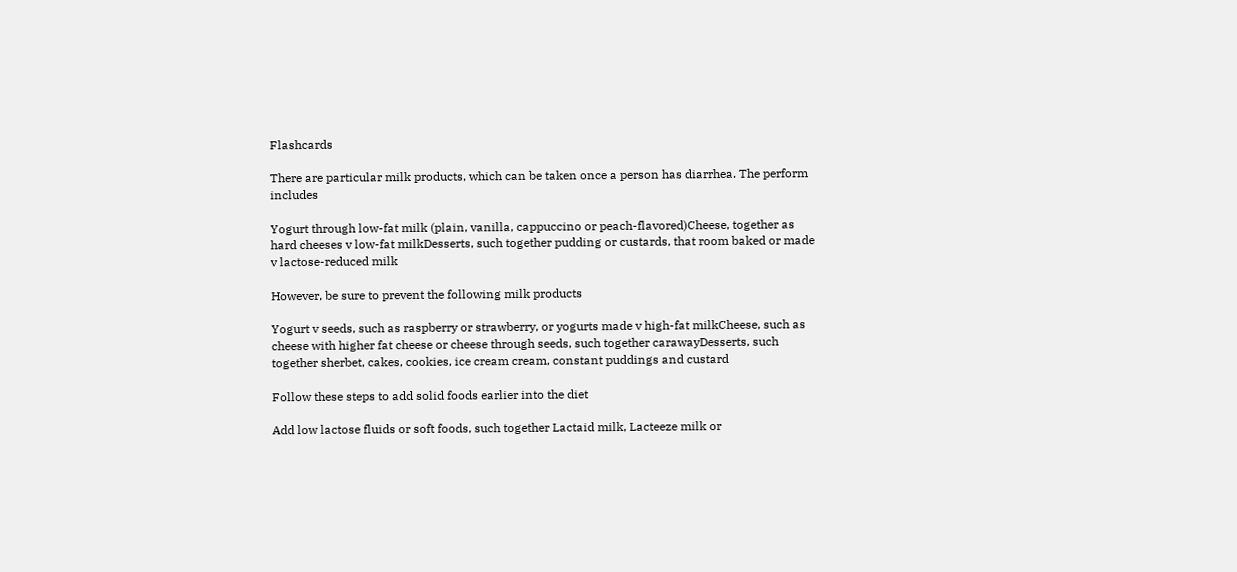Flashcards

There are particular milk products, which can be taken once a person has diarrhea. The perform includes

Yogurt through low-fat milk (plain, vanilla, cappuccino or peach-flavored)Cheese, together as hard cheeses v low-fat milkDesserts, such together pudding or custards, that room baked or made v lactose-reduced milk

However, be sure to prevent the following milk products

Yogurt v seeds, such as raspberry or strawberry, or yogurts made v high-fat milkCheese, such as cheese with higher fat cheese or cheese through seeds, such together carawayDesserts, such together sherbet, cakes, cookies, ice cream cream, constant puddings and custard

Follow these steps to add solid foods earlier into the diet

Add low lactose fluids or soft foods, such together Lactaid milk, Lacteeze milk or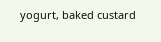yogurt, baked custard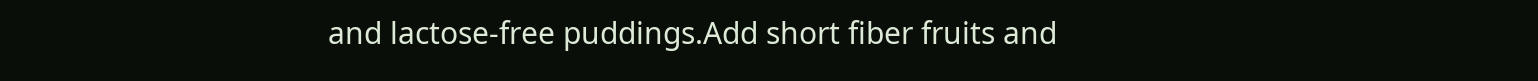and lactose-free puddings.Add short fiber fruits and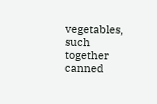vegetables, such together canned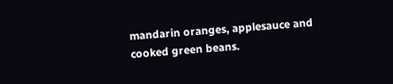mandarin oranges, applesauce and cooked green beans.